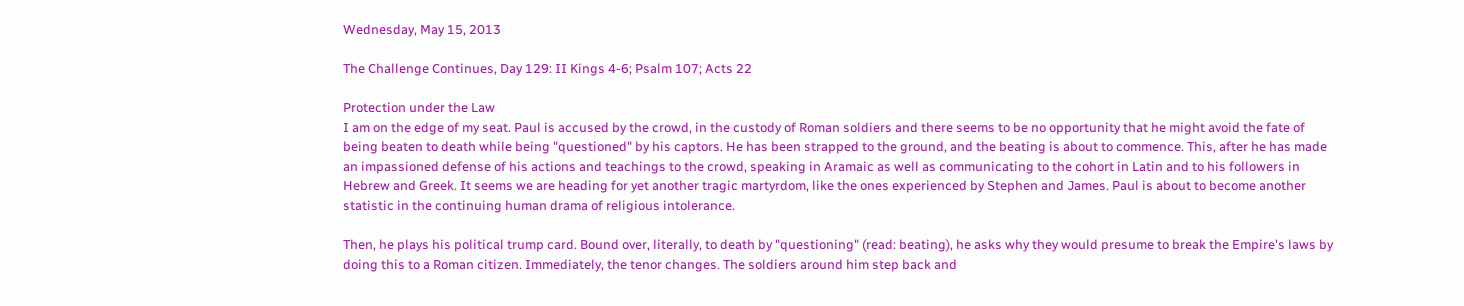Wednesday, May 15, 2013

The Challenge Continues, Day 129: II Kings 4-6; Psalm 107; Acts 22

Protection under the Law
I am on the edge of my seat. Paul is accused by the crowd, in the custody of Roman soldiers and there seems to be no opportunity that he might avoid the fate of being beaten to death while being "questioned" by his captors. He has been strapped to the ground, and the beating is about to commence. This, after he has made an impassioned defense of his actions and teachings to the crowd, speaking in Aramaic as well as communicating to the cohort in Latin and to his followers in Hebrew and Greek. It seems we are heading for yet another tragic martyrdom, like the ones experienced by Stephen and James. Paul is about to become another statistic in the continuing human drama of religious intolerance.

Then, he plays his political trump card. Bound over, literally, to death by "questioning" (read: beating), he asks why they would presume to break the Empire's laws by doing this to a Roman citizen. Immediately, the tenor changes. The soldiers around him step back and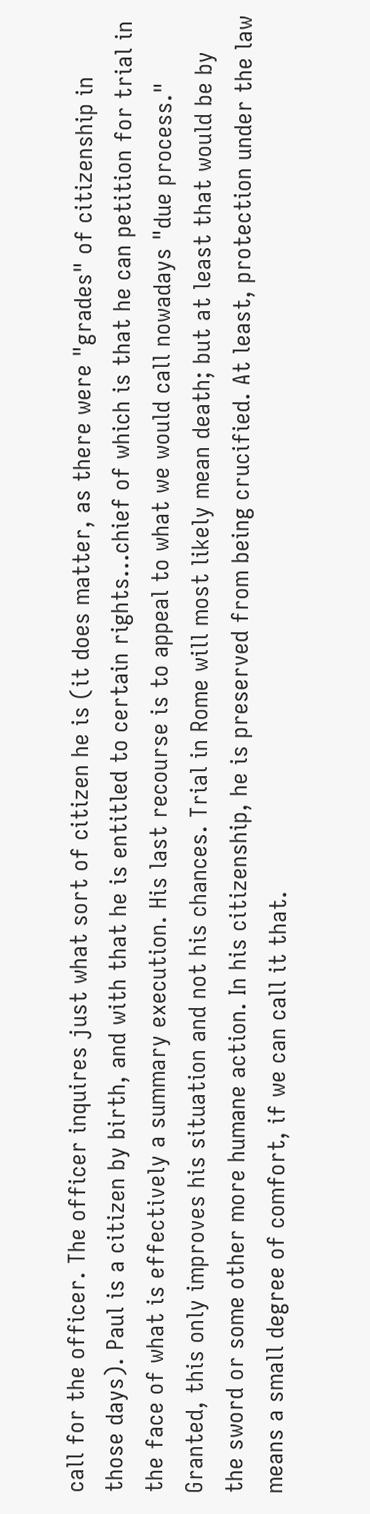call for the officer. The officer inquires just what sort of citizen he is (it does matter, as there were "grades" of citizenship in those days). Paul is a citizen by birth, and with that he is entitled to certain rights...chief of which is that he can petition for trial in the face of what is effectively a summary execution. His last recourse is to appeal to what we would call nowadays "due process." Granted, this only improves his situation and not his chances. Trial in Rome will most likely mean death; but at least that would be by the sword or some other more humane action. In his citizenship, he is preserved from being crucified. At least, protection under the law means a small degree of comfort, if we can call it that.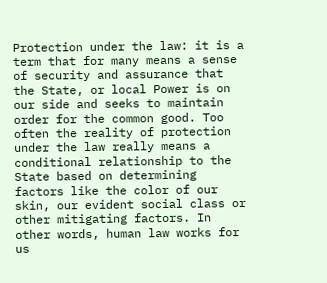Protection under the law: it is a term that for many means a sense of security and assurance that the State, or local Power is on our side and seeks to maintain order for the common good. Too often the reality of protection under the law really means a conditional relationship to the State based on determining factors like the color of our skin, our evident social class or other mitigating factors. In other words, human law works for us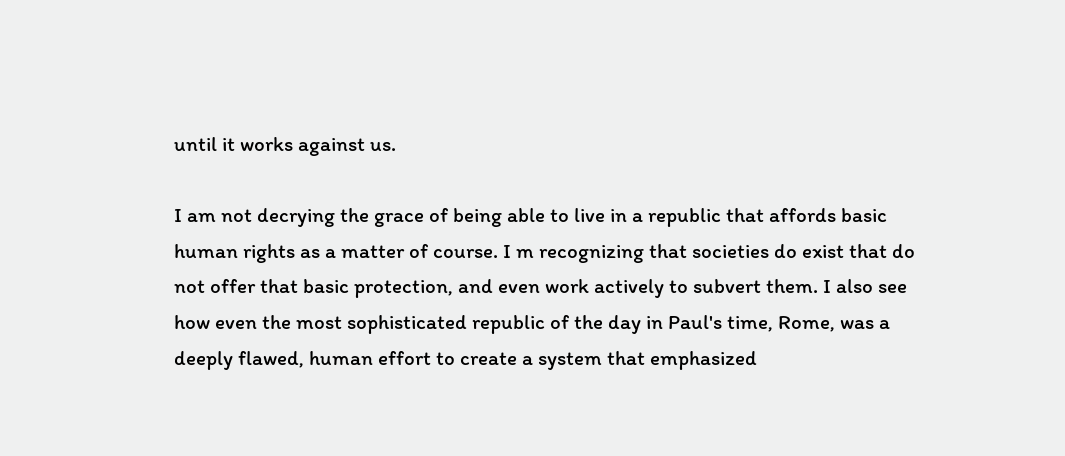until it works against us.

I am not decrying the grace of being able to live in a republic that affords basic human rights as a matter of course. I m recognizing that societies do exist that do not offer that basic protection, and even work actively to subvert them. I also see how even the most sophisticated republic of the day in Paul's time, Rome, was a deeply flawed, human effort to create a system that emphasized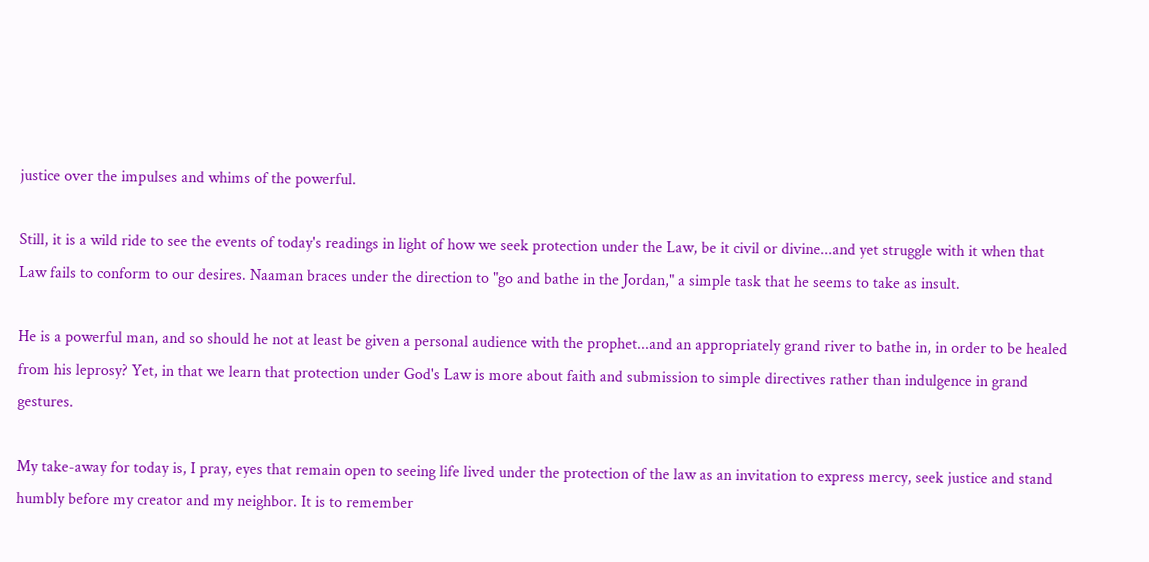justice over the impulses and whims of the powerful.

Still, it is a wild ride to see the events of today's readings in light of how we seek protection under the Law, be it civil or divine...and yet struggle with it when that Law fails to conform to our desires. Naaman braces under the direction to "go and bathe in the Jordan," a simple task that he seems to take as insult.

He is a powerful man, and so should he not at least be given a personal audience with the prophet...and an appropriately grand river to bathe in, in order to be healed from his leprosy? Yet, in that we learn that protection under God's Law is more about faith and submission to simple directives rather than indulgence in grand gestures.

My take-away for today is, I pray, eyes that remain open to seeing life lived under the protection of the law as an invitation to express mercy, seek justice and stand humbly before my creator and my neighbor. It is to remember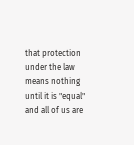that protection under the law means nothing until it is "equal" and all of us are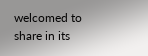welcomed to share in its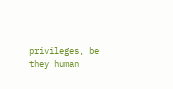privileges, be they human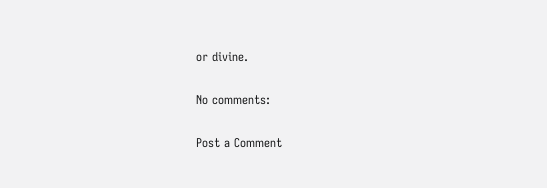or divine.

No comments:

Post a Comment